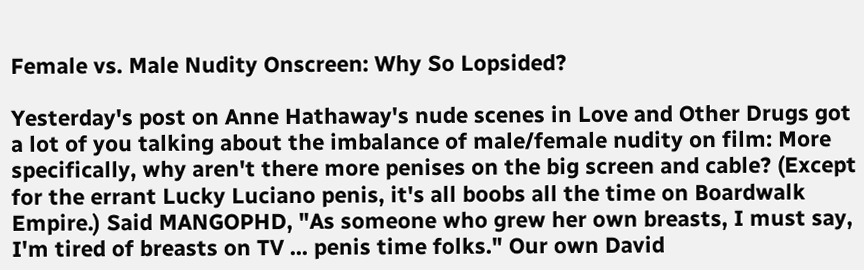Female vs. Male Nudity Onscreen: Why So Lopsided?

Yesterday's post on Anne Hathaway's nude scenes in Love and Other Drugs got a lot of you talking about the imbalance of male/female nudity on film: More specifically, why aren't there more penises on the big screen and cable? (Except for the errant Lucky Luciano penis, it's all boobs all the time on Boardwalk Empire.) Said MANGOPHD, "As someone who grew her own breasts, I must say, I'm tired of breasts on TV ... penis time folks." Our own David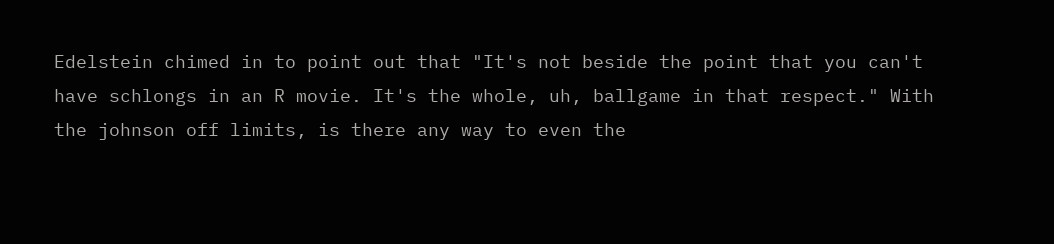Edelstein chimed in to point out that "It's not beside the point that you can't have schlongs in an R movie. It's the whole, uh, ballgame in that respect." With the johnson off limits, is there any way to even the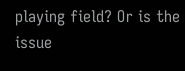playing field? Or is the issue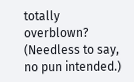totally overblown? (Needless to say, no pun intended.)